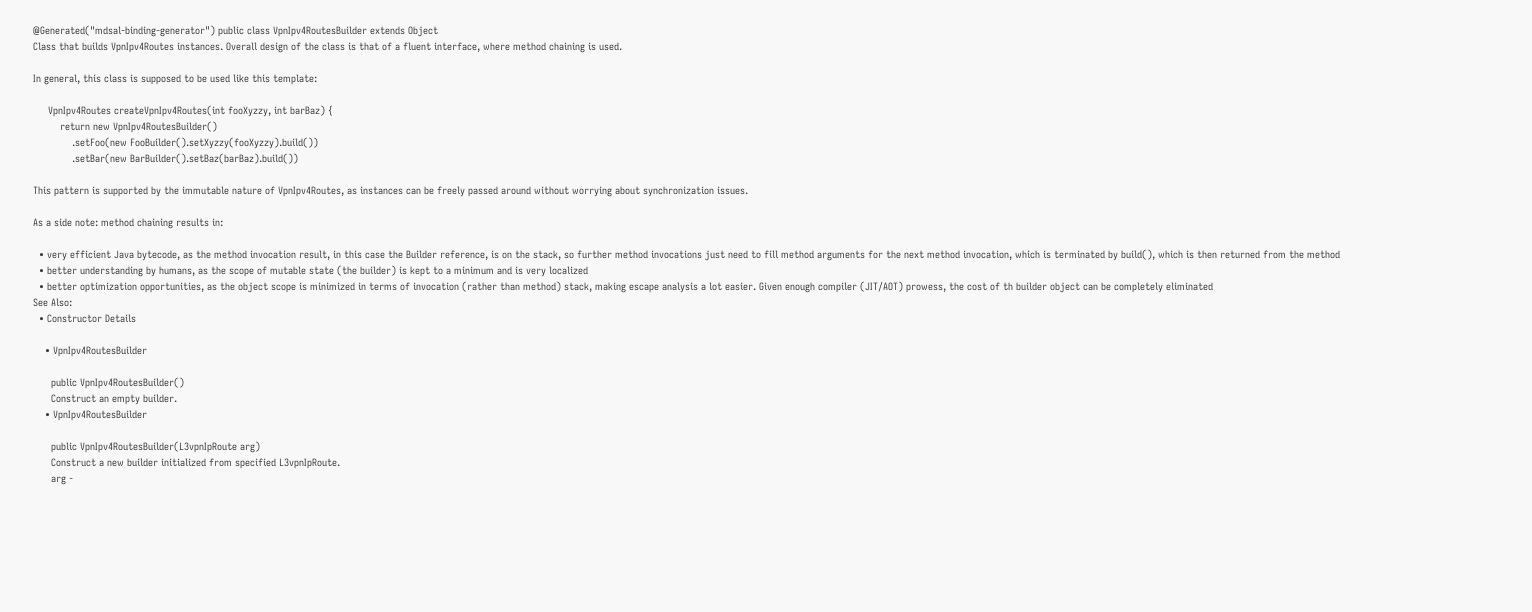@Generated("mdsal-binding-generator") public class VpnIpv4RoutesBuilder extends Object
Class that builds VpnIpv4Routes instances. Overall design of the class is that of a fluent interface, where method chaining is used.

In general, this class is supposed to be used like this template:

     VpnIpv4Routes createVpnIpv4Routes(int fooXyzzy, int barBaz) {
         return new VpnIpv4RoutesBuilder()
             .setFoo(new FooBuilder().setXyzzy(fooXyzzy).build())
             .setBar(new BarBuilder().setBaz(barBaz).build())

This pattern is supported by the immutable nature of VpnIpv4Routes, as instances can be freely passed around without worrying about synchronization issues.

As a side note: method chaining results in:

  • very efficient Java bytecode, as the method invocation result, in this case the Builder reference, is on the stack, so further method invocations just need to fill method arguments for the next method invocation, which is terminated by build(), which is then returned from the method
  • better understanding by humans, as the scope of mutable state (the builder) is kept to a minimum and is very localized
  • better optimization opportunities, as the object scope is minimized in terms of invocation (rather than method) stack, making escape analysis a lot easier. Given enough compiler (JIT/AOT) prowess, the cost of th builder object can be completely eliminated
See Also:
  • Constructor Details

    • VpnIpv4RoutesBuilder

      public VpnIpv4RoutesBuilder()
      Construct an empty builder.
    • VpnIpv4RoutesBuilder

      public VpnIpv4RoutesBuilder(L3vpnIpRoute arg)
      Construct a new builder initialized from specified L3vpnIpRoute.
      arg -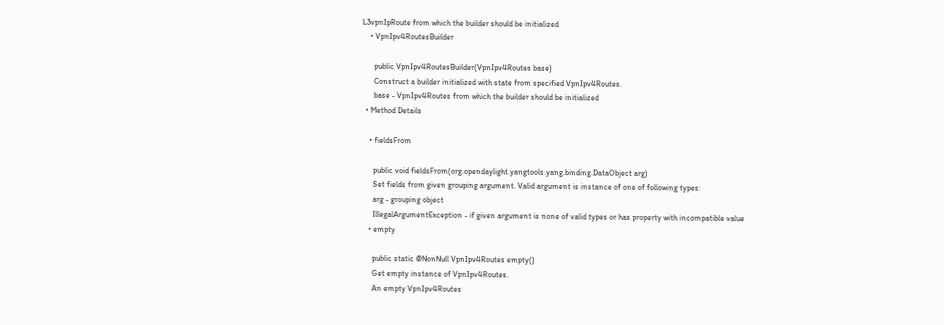L3vpnIpRoute from which the builder should be initialized
    • VpnIpv4RoutesBuilder

      public VpnIpv4RoutesBuilder(VpnIpv4Routes base)
      Construct a builder initialized with state from specified VpnIpv4Routes.
      base - VpnIpv4Routes from which the builder should be initialized
  • Method Details

    • fieldsFrom

      public void fieldsFrom(org.opendaylight.yangtools.yang.binding.DataObject arg)
      Set fields from given grouping argument. Valid argument is instance of one of following types:
      arg - grouping object
      IllegalArgumentException - if given argument is none of valid types or has property with incompatible value
    • empty

      public static @NonNull VpnIpv4Routes empty()
      Get empty instance of VpnIpv4Routes.
      An empty VpnIpv4Routes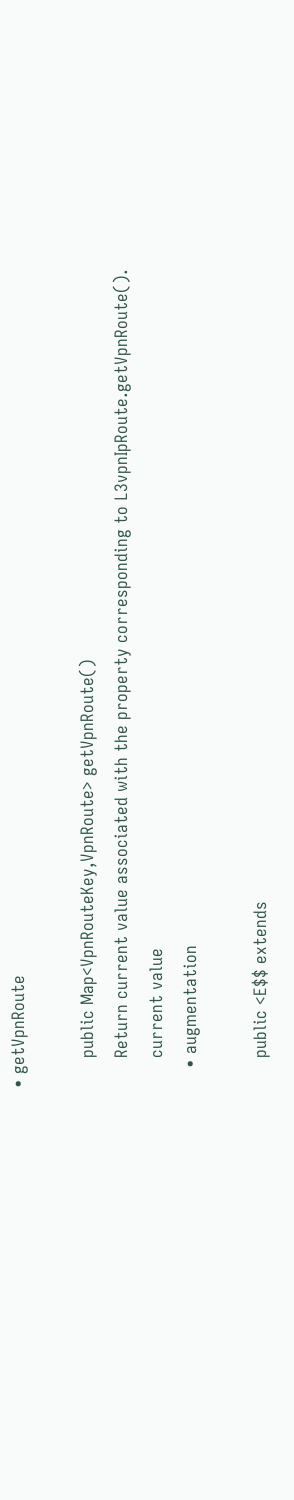• getVpnRoute

      public Map<VpnRouteKey,VpnRoute> getVpnRoute()
      Return current value associated with the property corresponding to L3vpnIpRoute.getVpnRoute().
      current value
    • augmentation

      public <E$$ extends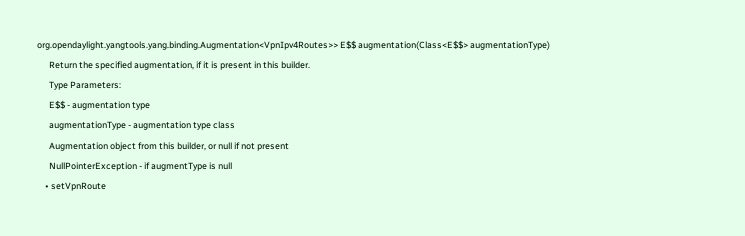org.opendaylight.yangtools.yang.binding.Augmentation<VpnIpv4Routes>> E$$ augmentation(Class<E$$> augmentationType)
      Return the specified augmentation, if it is present in this builder.
      Type Parameters:
      E$$ - augmentation type
      augmentationType - augmentation type class
      Augmentation object from this builder, or null if not present
      NullPointerException - if augmentType is null
    • setVpnRoute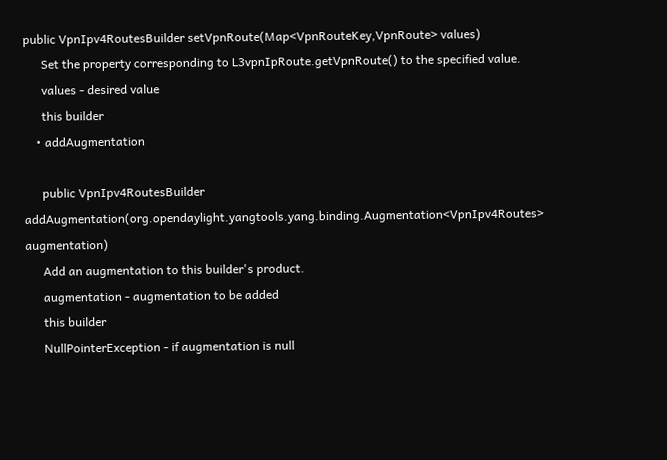public VpnIpv4RoutesBuilder setVpnRoute(Map<VpnRouteKey,VpnRoute> values)
      Set the property corresponding to L3vpnIpRoute.getVpnRoute() to the specified value.
      values - desired value
      this builder
    • addAugmentation

      public VpnIpv4RoutesBuilder addAugmentation(org.opendaylight.yangtools.yang.binding.Augmentation<VpnIpv4Routes> augmentation)
      Add an augmentation to this builder's product.
      augmentation - augmentation to be added
      this builder
      NullPointerException - if augmentation is null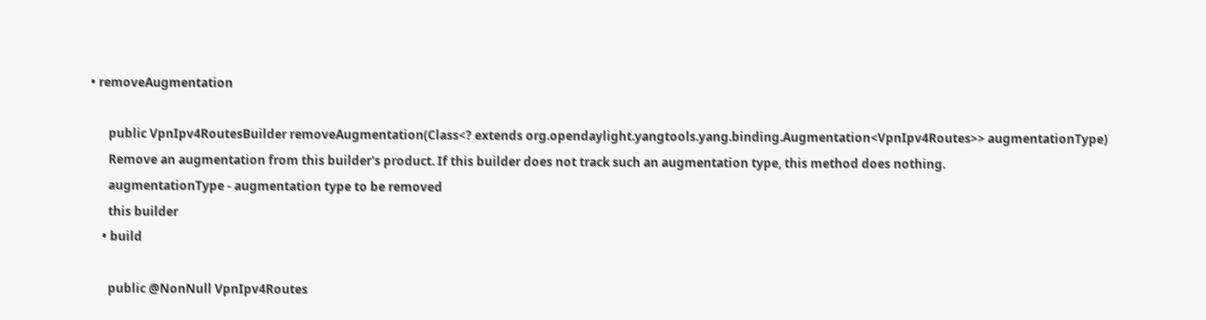• removeAugmentation

      public VpnIpv4RoutesBuilder removeAugmentation(Class<? extends org.opendaylight.yangtools.yang.binding.Augmentation<VpnIpv4Routes>> augmentationType)
      Remove an augmentation from this builder's product. If this builder does not track such an augmentation type, this method does nothing.
      augmentationType - augmentation type to be removed
      this builder
    • build

      public @NonNull VpnIpv4Routes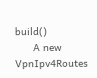build()
      A new VpnIpv4Routes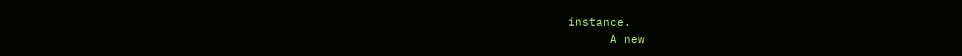instance.
      A new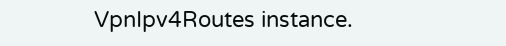VpnIpv4Routes instance.